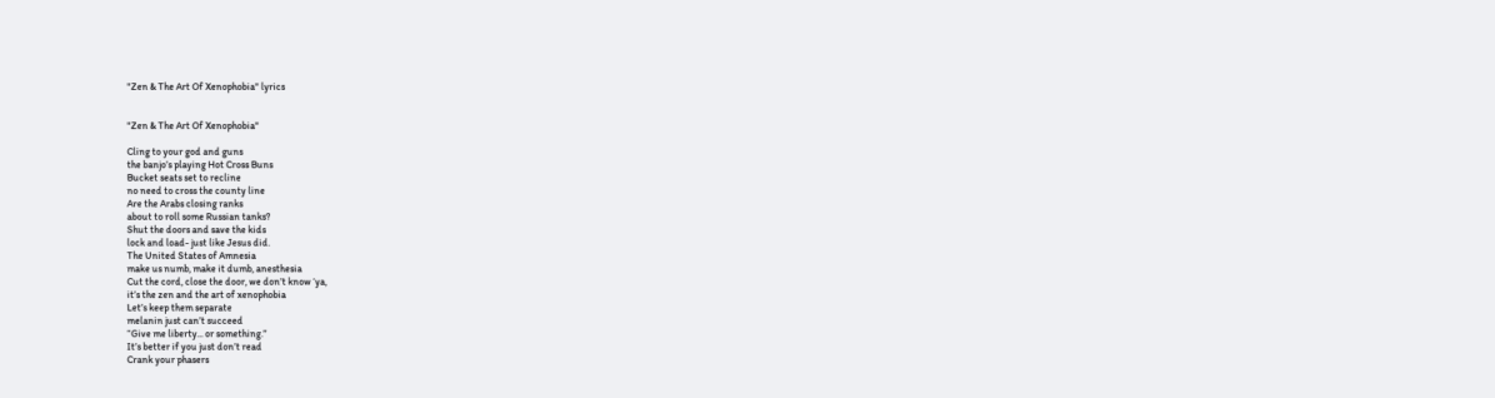"Zen & The Art Of Xenophobia" lyrics


"Zen & The Art Of Xenophobia"

Cling to your god and guns
the banjo’s playing Hot Cross Buns
Bucket seats set to recline
no need to cross the county line
Are the Arabs closing ranks
about to roll some Russian tanks?
Shut the doors and save the kids
lock and load- just like Jesus did.
The United States of Amnesia
make us numb, make it dumb, anesthesia
Cut the cord, close the door, we don’t know ‘ya,
it’s the zen and the art of xenophobia
Let’s keep them separate
melanin just can’t succeed
“Give me liberty... or something.”
It’s better if you just don’t read
Crank your phasers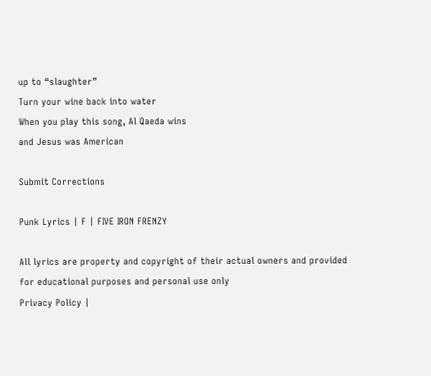up to “slaughter”
Turn your wine back into water
When you play this song, Al Qaeda wins
and Jesus was American

Submit Corrections

Punk Lyrics | F | FIVE IRON FRENZY

All lyrics are property and copyright of their actual owners and provided for educational purposes and personal use only
Privacy Policy |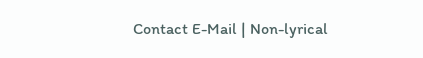Contact E-Mail | Non-lyrical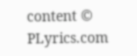content © PLyrics.com